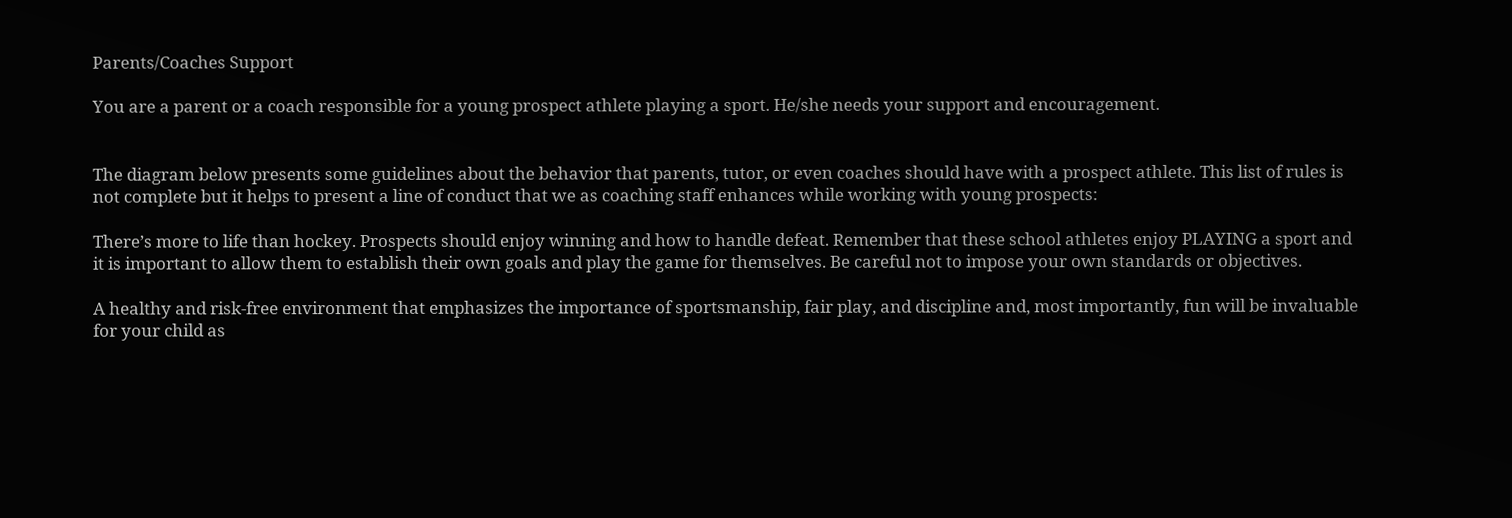Parents/Coaches Support

You are a parent or a coach responsible for a young prospect athlete playing a sport. He/she needs your support and encouragement.


The diagram below presents some guidelines about the behavior that parents, tutor, or even coaches should have with a prospect athlete. This list of rules is not complete but it helps to present a line of conduct that we as coaching staff enhances while working with young prospects:

There’s more to life than hockey. Prospects should enjoy winning and how to handle defeat. Remember that these school athletes enjoy PLAYING a sport and it is important to allow them to establish their own goals and play the game for themselves. Be careful not to impose your own standards or objectives.

A healthy and risk-free environment that emphasizes the importance of sportsmanship, fair play, and discipline and, most importantly, fun will be invaluable for your child as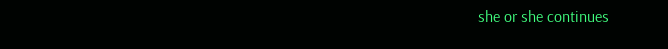she or she continues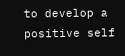to develop a positive self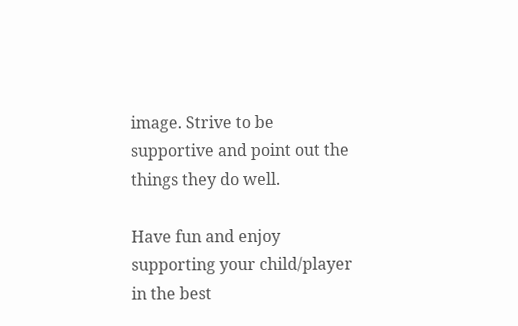image. Strive to be supportive and point out the things they do well.

Have fun and enjoy supporting your child/player in the best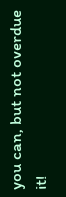you can, but not overdue it!